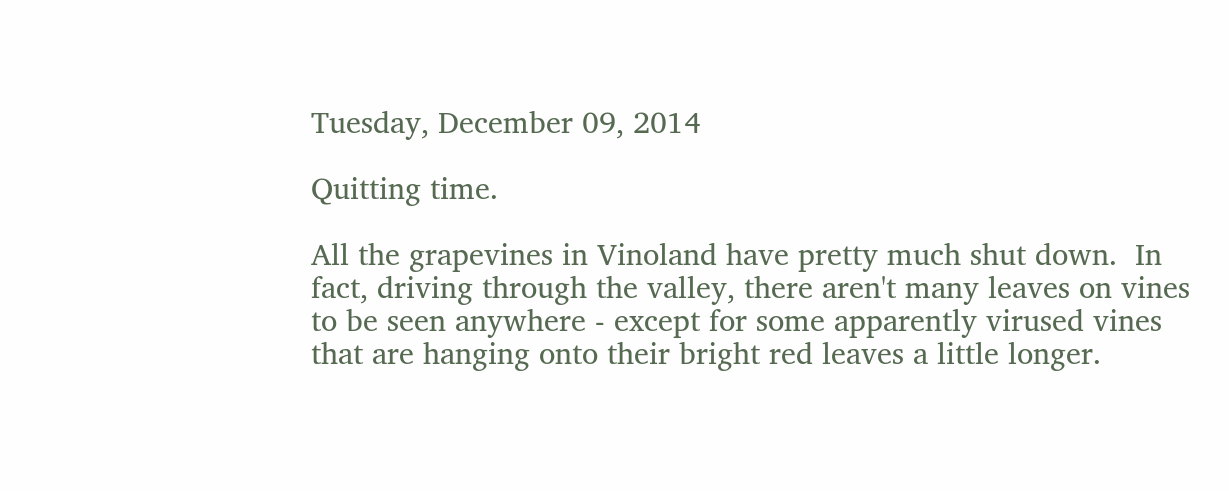Tuesday, December 09, 2014

Quitting time.

All the grapevines in Vinoland have pretty much shut down.  In fact, driving through the valley, there aren't many leaves on vines to be seen anywhere - except for some apparently virused vines that are hanging onto their bright red leaves a little longer.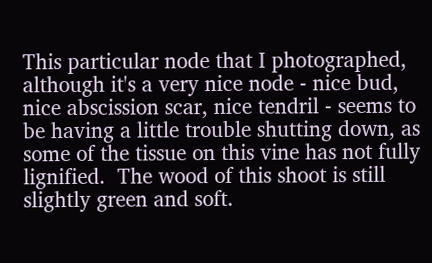This particular node that I photographed, although it's a very nice node - nice bud, nice abscission scar, nice tendril - seems to be having a little trouble shutting down, as some of the tissue on this vine has not fully lignified.  The wood of this shoot is still slightly green and soft.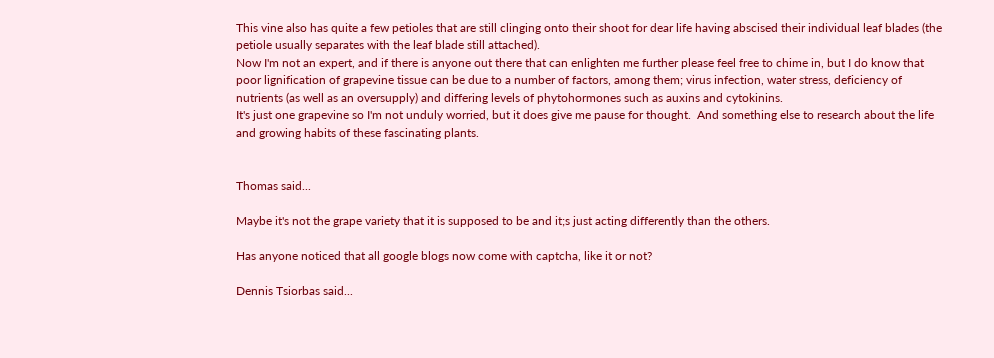This vine also has quite a few petioles that are still clinging onto their shoot for dear life having abscised their individual leaf blades (the petiole usually separates with the leaf blade still attached).
Now I'm not an expert, and if there is anyone out there that can enlighten me further please feel free to chime in, but I do know that poor lignification of grapevine tissue can be due to a number of factors, among them; virus infection, water stress, deficiency of nutrients (as well as an oversupply) and differing levels of phytohormones such as auxins and cytokinins.
It's just one grapevine so I'm not unduly worried, but it does give me pause for thought.  And something else to research about the life and growing habits of these fascinating plants.


Thomas said...

Maybe it's not the grape variety that it is supposed to be and it;s just acting differently than the others.

Has anyone noticed that all google blogs now come with captcha, like it or not?

Dennis Tsiorbas said...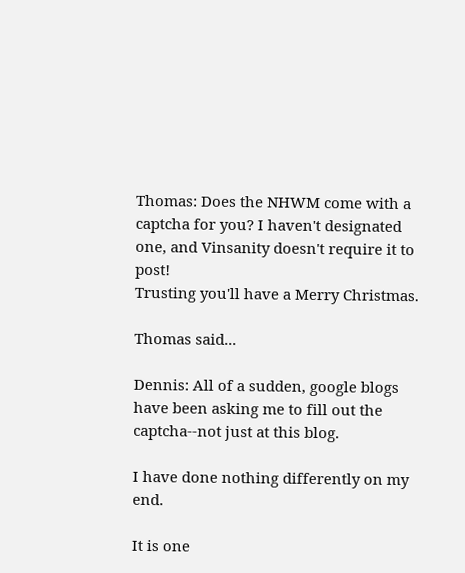Thomas: Does the NHWM come with a captcha for you? I haven't designated one, and Vinsanity doesn't require it to post!
Trusting you'll have a Merry Christmas.

Thomas said...

Dennis: All of a sudden, google blogs have been asking me to fill out the captcha--not just at this blog.

I have done nothing differently on my end.

It is one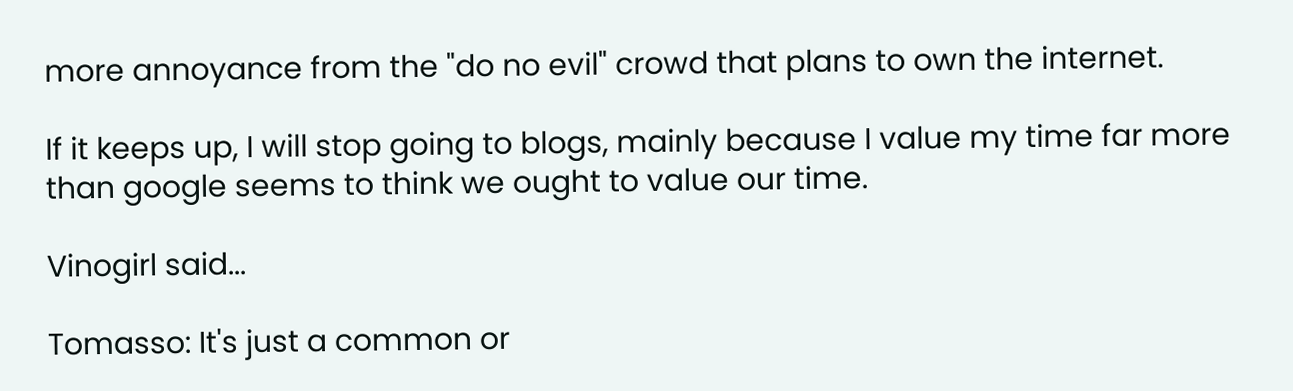more annoyance from the "do no evil" crowd that plans to own the internet.

If it keeps up, I will stop going to blogs, mainly because I value my time far more than google seems to think we ought to value our time.

Vinogirl said...

Tomasso: It's just a common or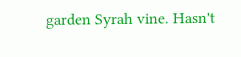garden Syrah vine. Hasn't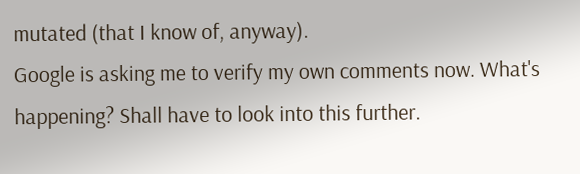mutated (that I know of, anyway).
Google is asking me to verify my own comments now. What's happening? Shall have to look into this further.